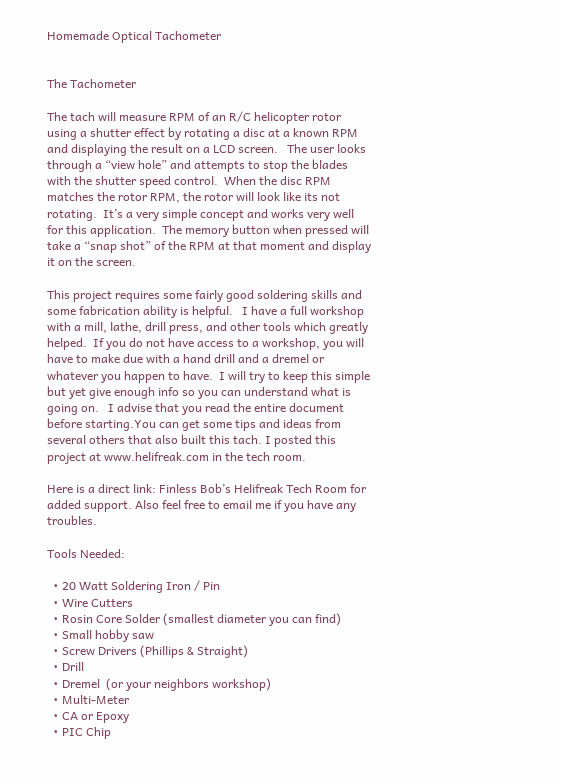Homemade Optical Tachometer


The Tachometer

The tach will measure RPM of an R/C helicopter rotor using a shutter effect by rotating a disc at a known RPM and displaying the result on a LCD screen.   The user looks through a “view hole” and attempts to stop the blades with the shutter speed control.  When the disc RPM matches the rotor RPM, the rotor will look like its not rotating.  It’s a very simple concept and works very well for this application.  The memory button when pressed will take a “snap shot” of the RPM at that moment and display it on the screen.

This project requires some fairly good soldering skills and some fabrication ability is helpful.   I have a full workshop with a mill, lathe, drill press, and other tools which greatly helped.  If you do not have access to a workshop, you will have to make due with a hand drill and a dremel or whatever you happen to have.  I will try to keep this simple but yet give enough info so you can understand what is going on.   I advise that you read the entire document before starting.You can get some tips and ideas from several others that also built this tach. I posted this project at www.helifreak.com in the tech room.

Here is a direct link: Finless Bob’s Helifreak Tech Room for added support. Also feel free to email me if you have any troubles.

Tools Needed:

  • 20 Watt Soldering Iron / Pin
  • Wire Cutters
  • Rosin Core Solder (smallest diameter you can find)
  • Small hobby saw
  • Screw Drivers (Phillips & Straight)
  • Drill
  • Dremel  (or your neighbors workshop)
  • Multi-Meter
  • CA or Epoxy
  • PIC Chip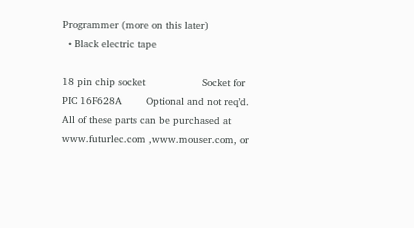Programmer (more on this later)
  • Black electric tape

18 pin chip socket                   Socket for PIC 16F628A        Optional and not req’d.
All of these parts can be purchased at www.futurlec.com ,www.mouser.com, or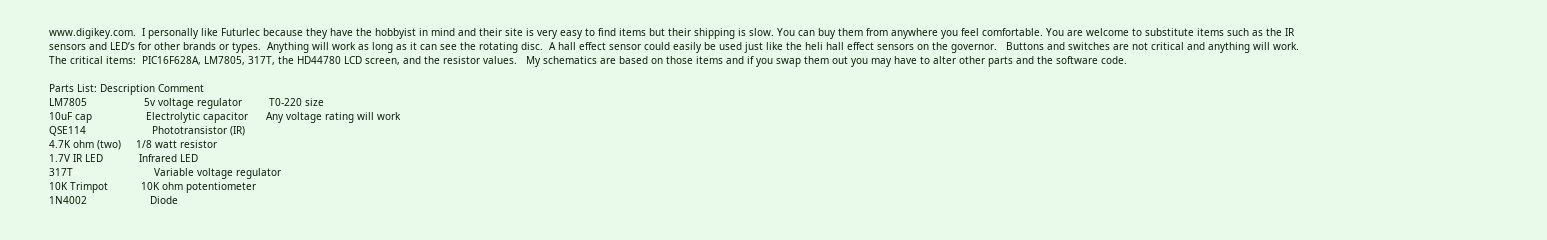www.digikey.com.  I personally like Futurlec because they have the hobbyist in mind and their site is very easy to find items but their shipping is slow. You can buy them from anywhere you feel comfortable. You are welcome to substitute items such as the IR sensors and LED’s for other brands or types.  Anything will work as long as it can see the rotating disc.  A hall effect sensor could easily be used just like the heli hall effect sensors on the governor.   Buttons and switches are not critical and anything will work.   The critical items:  PIC16F628A, LM7805, 317T, the HD44780 LCD screen, and the resistor values.   My schematics are based on those items and if you swap them out you may have to alter other parts and the software code.

Parts List: Description Comment
LM7805                   5v voltage regulator         T0-220 size
10uF cap                  Electrolytic capacitor      Any voltage rating will work
QSE114                      Phototransistor (IR)
4.7K ohm (two)     1/8 watt resistor
1.7V IR LED            Infrared LED
317T                           Variable voltage regulator
10K Trimpot           10K ohm potentiometer
1N4002                     Diode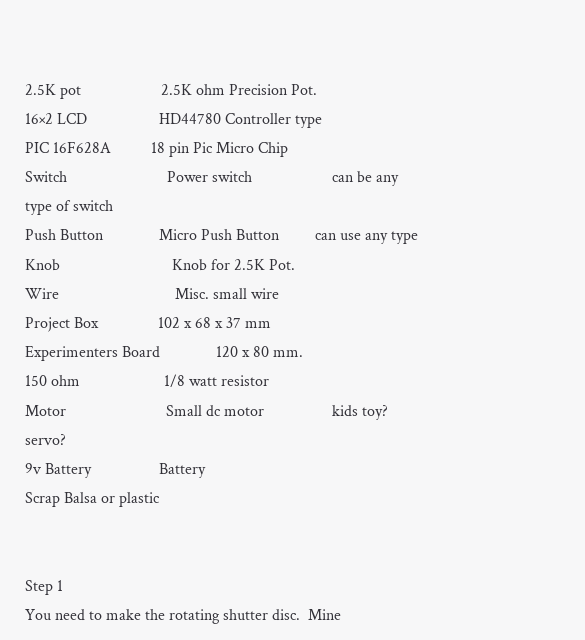2.5K pot                    2.5K ohm Precision Pot.
16×2 LCD                  HD44780 Controller type
PIC 16F628A          18 pin Pic Micro Chip
Switch                         Power switch                    can be any type of switch
Push Button              Micro Push Button         can use any type
Knob                            Knob for 2.5K Pot.
Wire                             Misc. small wire
Project Box               102 x 68 x 37 mm
Experimenters Board              120 x 80 mm.
150 ohm                     1/8 watt resistor
Motor                         Small dc motor                 kids toy?  servo?
9v Battery                 Battery
Scrap Balsa or plastic


Step 1
You need to make the rotating shutter disc.  Mine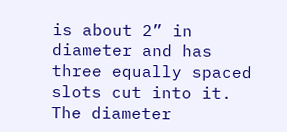is about 2” in diameter and has three equally spaced slots cut into it.  The diameter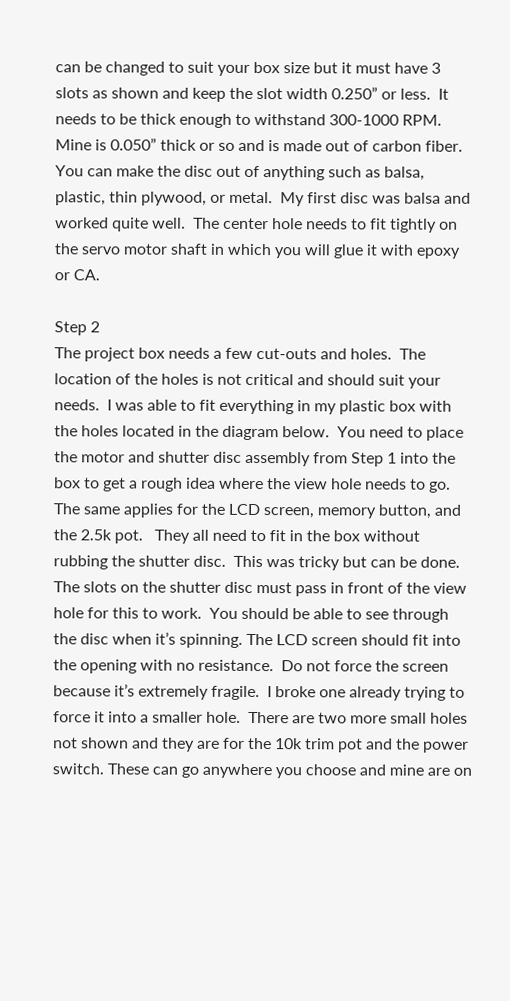can be changed to suit your box size but it must have 3 slots as shown and keep the slot width 0.250” or less.  It needs to be thick enough to withstand 300-1000 RPM. Mine is 0.050” thick or so and is made out of carbon fiber.  You can make the disc out of anything such as balsa, plastic, thin plywood, or metal.  My first disc was balsa and worked quite well.  The center hole needs to fit tightly on the servo motor shaft in which you will glue it with epoxy or CA.

Step 2
The project box needs a few cut-outs and holes.  The location of the holes is not critical and should suit your needs.  I was able to fit everything in my plastic box with the holes located in the diagram below.  You need to place the motor and shutter disc assembly from Step 1 into the box to get a rough idea where the view hole needs to go.  The same applies for the LCD screen, memory button, and the 2.5k pot.   They all need to fit in the box without rubbing the shutter disc.  This was tricky but can be done.  The slots on the shutter disc must pass in front of the view hole for this to work.  You should be able to see through the disc when it’s spinning. The LCD screen should fit into the opening with no resistance.  Do not force the screen because it’s extremely fragile.  I broke one already trying to force it into a smaller hole.  There are two more small holes not shown and they are for the 10k trim pot and the power switch. These can go anywhere you choose and mine are on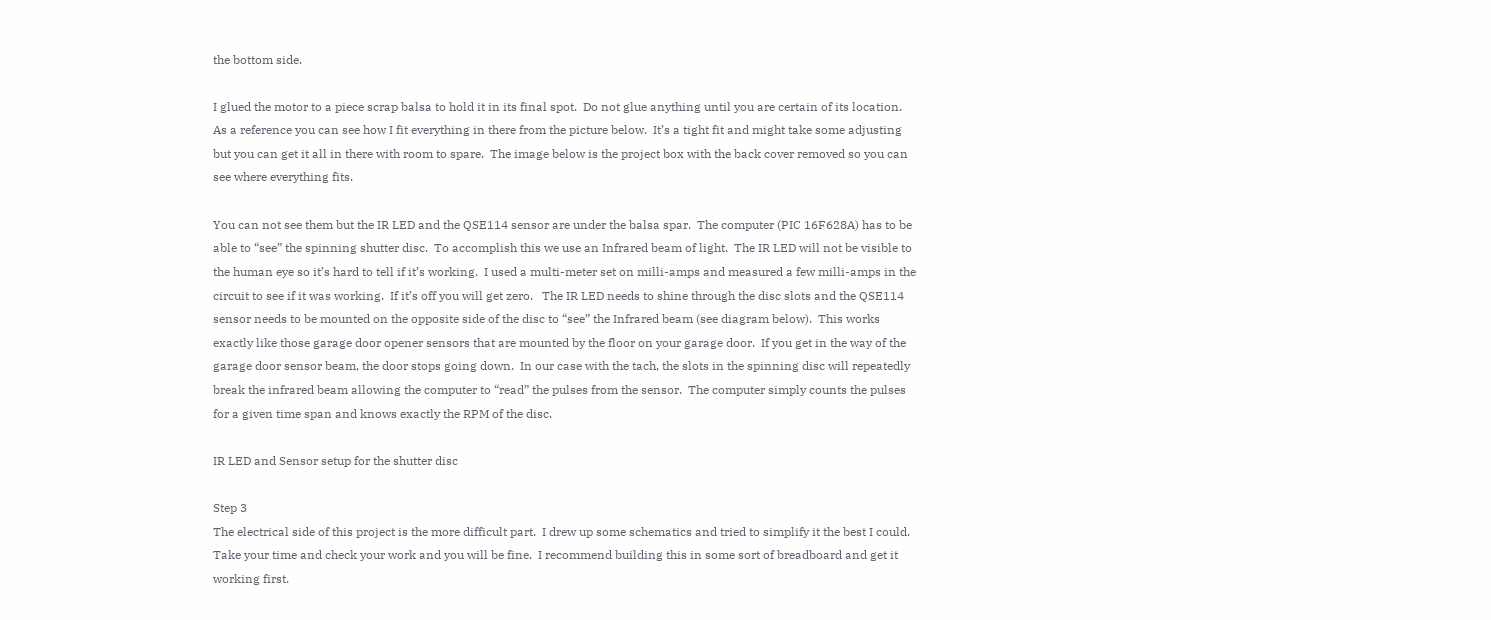the bottom side.

I glued the motor to a piece scrap balsa to hold it in its final spot.  Do not glue anything until you are certain of its location.  As a reference you can see how I fit everything in there from the picture below.  It’s a tight fit and might take some adjusting but you can get it all in there with room to spare.  The image below is the project box with the back cover removed so you can see where everything fits.

You can not see them but the IR LED and the QSE114 sensor are under the balsa spar.  The computer (PIC 16F628A) has to be able to “see” the spinning shutter disc.  To accomplish this we use an Infrared beam of light.  The IR LED will not be visible to the human eye so it’s hard to tell if it’s working.  I used a multi-meter set on milli-amps and measured a few milli-amps in the circuit to see if it was working.  If it’s off you will get zero.   The IR LED needs to shine through the disc slots and the QSE114 sensor needs to be mounted on the opposite side of the disc to “see” the Infrared beam (see diagram below).  This works exactly like those garage door opener sensors that are mounted by the floor on your garage door.  If you get in the way of the garage door sensor beam, the door stops going down.  In our case with the tach, the slots in the spinning disc will repeatedly break the infrared beam allowing the computer to “read” the pulses from the sensor.  The computer simply counts the pulses for a given time span and knows exactly the RPM of the disc.

IR LED and Sensor setup for the shutter disc

Step 3
The electrical side of this project is the more difficult part.  I drew up some schematics and tried to simplify it the best I could.   Take your time and check your work and you will be fine.  I recommend building this in some sort of breadboard and get it working first.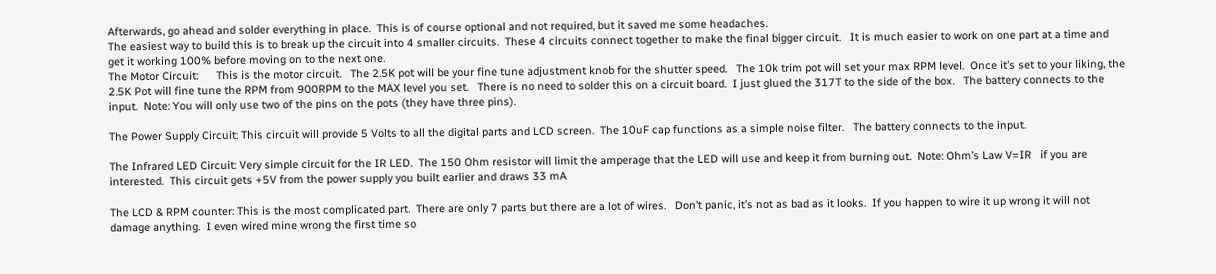Afterwards, go ahead and solder everything in place.  This is of course optional and not required, but it saved me some headaches.
The easiest way to build this is to break up the circuit into 4 smaller circuits.  These 4 circuits connect together to make the final bigger circuit.   It is much easier to work on one part at a time and get it working 100% before moving on to the next one.
The Motor Circuit:      This is the motor circuit.   The 2.5K pot will be your fine tune adjustment knob for the shutter speed.   The 10k trim pot will set your max RPM level.  Once it’s set to your liking, the 2.5K Pot will fine tune the RPM from 900RPM to the MAX level you set.   There is no need to solder this on a circuit board.  I just glued the 317T to the side of the box.   The battery connects to the input.  Note: You will only use two of the pins on the pots (they have three pins).

The Power Supply Circuit: This circuit will provide 5 Volts to all the digital parts and LCD screen.  The 10uF cap functions as a simple noise filter.   The battery connects to the input.

The Infrared LED Circuit: Very simple circuit for the IR LED.  The 150 Ohm resistor will limit the amperage that the LED will use and keep it from burning out.  Note: Ohm’s Law V=IR   if you are interested.  This circuit gets +5V from the power supply you built earlier and draws 33 mA

The LCD & RPM counter: This is the most complicated part.  There are only 7 parts but there are a lot of wires.   Don’t panic, it’s not as bad as it looks.  If you happen to wire it up wrong it will not damage anything.  I even wired mine wrong the first time so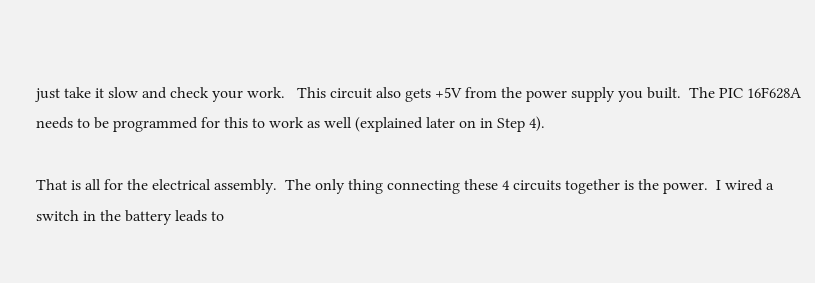just take it slow and check your work.   This circuit also gets +5V from the power supply you built.  The PIC 16F628A needs to be programmed for this to work as well (explained later on in Step 4).

That is all for the electrical assembly.  The only thing connecting these 4 circuits together is the power.  I wired a switch in the battery leads to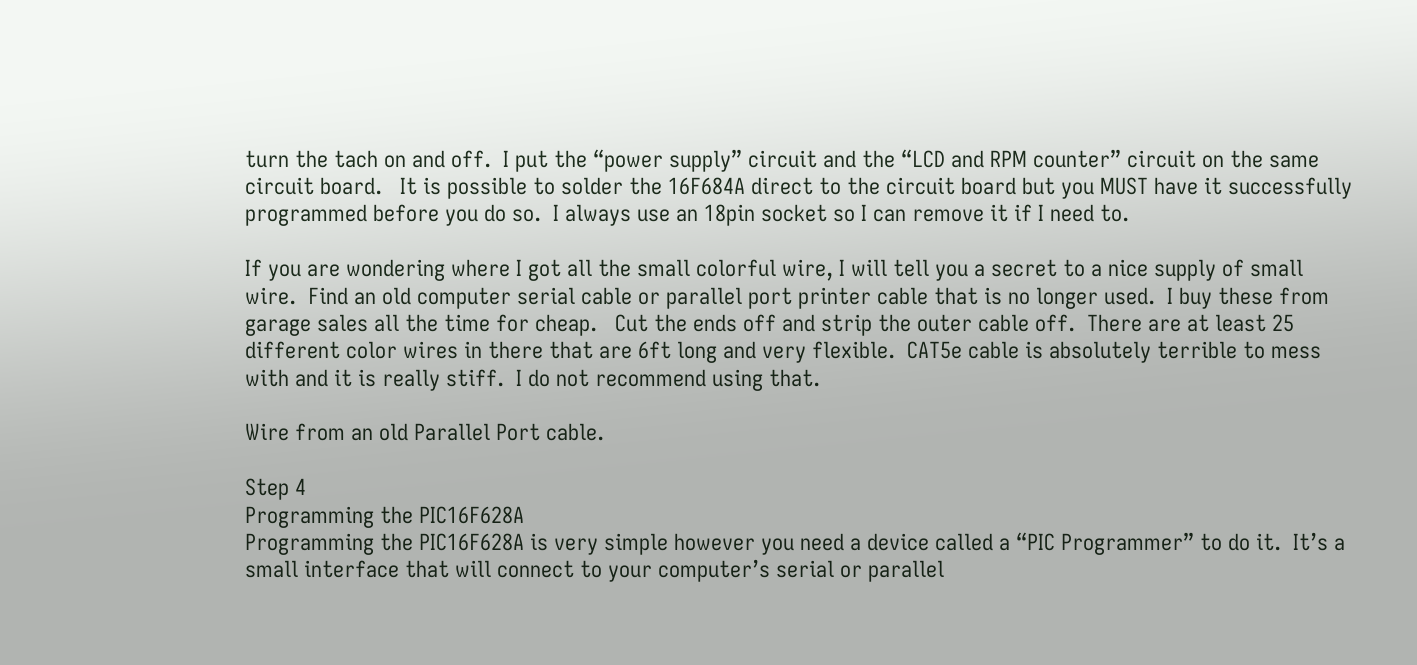turn the tach on and off.  I put the “power supply” circuit and the “LCD and RPM counter” circuit on the same circuit board.   It is possible to solder the 16F684A direct to the circuit board but you MUST have it successfully programmed before you do so.  I always use an 18pin socket so I can remove it if I need to.

If you are wondering where I got all the small colorful wire, I will tell you a secret to a nice supply of small wire.  Find an old computer serial cable or parallel port printer cable that is no longer used.  I buy these from garage sales all the time for cheap.   Cut the ends off and strip the outer cable off.  There are at least 25 different color wires in there that are 6ft long and very flexible.  CAT5e cable is absolutely terrible to mess with and it is really stiff.  I do not recommend using that.

Wire from an old Parallel Port cable.

Step 4
Programming the PIC16F628A
Programming the PIC16F628A is very simple however you need a device called a “PIC Programmer” to do it.  It’s a small interface that will connect to your computer’s serial or parallel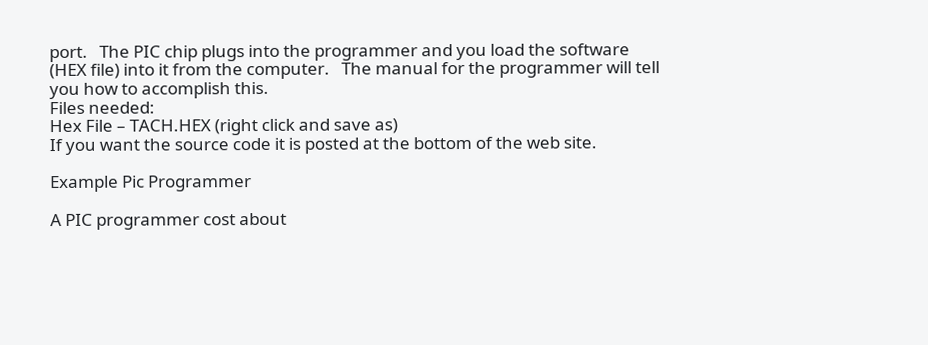port.   The PIC chip plugs into the programmer and you load the software (HEX file) into it from the computer.   The manual for the programmer will tell you how to accomplish this.
Files needed:
Hex File – TACH.HEX (right click and save as)
If you want the source code it is posted at the bottom of the web site.

Example Pic Programmer

A PIC programmer cost about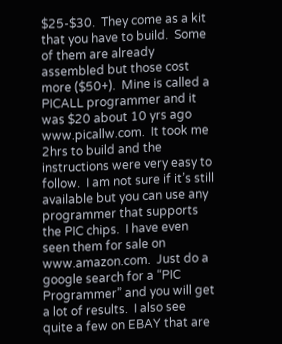$25-$30.  They come as a kit that you have to build.  Some of them are already assembled but those cost more ($50+).  Mine is called a PICALL programmer and it was $20 about 10 yrs ago www.picallw.com.  It took me 2hrs to build and the instructions were very easy to follow.  I am not sure if it’s still available but you can use any programmer that supports the PIC chips.  I have even seen them for sale on www.amazon.com.  Just do a google search for a “PIC Programmer” and you will get a lot of results.  I also see quite a few on EBAY that are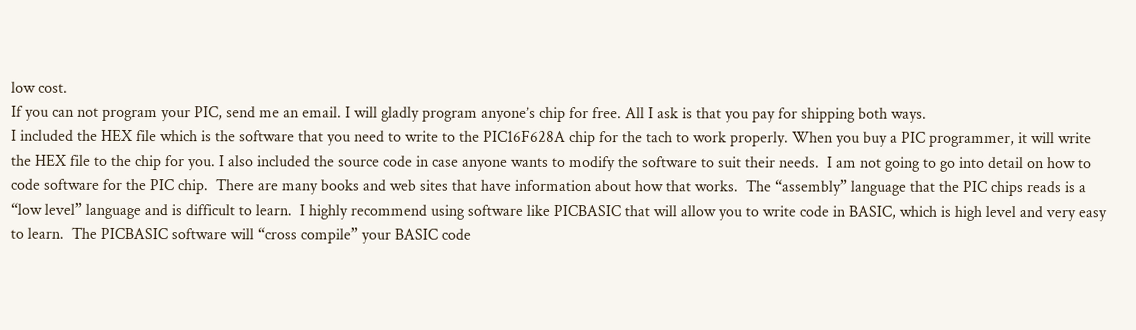low cost.
If you can not program your PIC, send me an email. I will gladly program anyone’s chip for free. All I ask is that you pay for shipping both ways.
I included the HEX file which is the software that you need to write to the PIC16F628A chip for the tach to work properly. When you buy a PIC programmer, it will write the HEX file to the chip for you. I also included the source code in case anyone wants to modify the software to suit their needs.  I am not going to go into detail on how to code software for the PIC chip.  There are many books and web sites that have information about how that works.  The “assembly” language that the PIC chips reads is a “low level” language and is difficult to learn.  I highly recommend using software like PICBASIC that will allow you to write code in BASIC, which is high level and very easy to learn.  The PICBASIC software will “cross compile” your BASIC code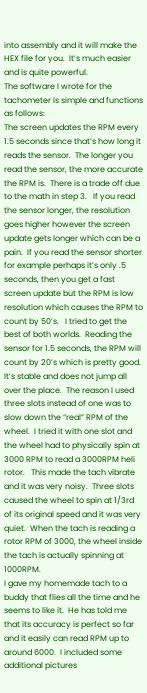into assembly and it will make the HEX file for you.  It’s much easier and is quite powerful.
The software I wrote for the tachometer is simple and functions as follows:
The screen updates the RPM every 1.5 seconds since that’s how long it reads the sensor.  The longer you read the sensor, the more accurate the RPM is.  There is a trade off due to the math in step 3.   If you read the sensor longer, the resolution goes higher however the screen update gets longer which can be a pain.  If you read the sensor shorter for example perhaps it’s only .5 seconds, then you get a fast screen update but the RPM is low resolution which causes the RPM to count by 50’s.   I tried to get the best of both worlds.  Reading the sensor for 1.5 seconds, the RPM will count by 20’s which is pretty good.  It’s stable and does not jump all over the place.  The reason I used three slots instead of one was to slow down the “real” RPM of the wheel.  I tried it with one slot and the wheel had to physically spin at 3000 RPM to read a 3000RPM heli rotor.   This made the tach vibrate and it was very noisy.  Three slots caused the wheel to spin at 1/3rd of its original speed and it was very quiet.  When the tach is reading a rotor RPM of 3000, the wheel inside the tach is actually spinning at 1000RPM.
I gave my homemade tach to a buddy that flies all the time and he seems to like it.  He has told me that its accuracy is perfect so far and it easily can read RPM up to around 6000.  I included some additional pictures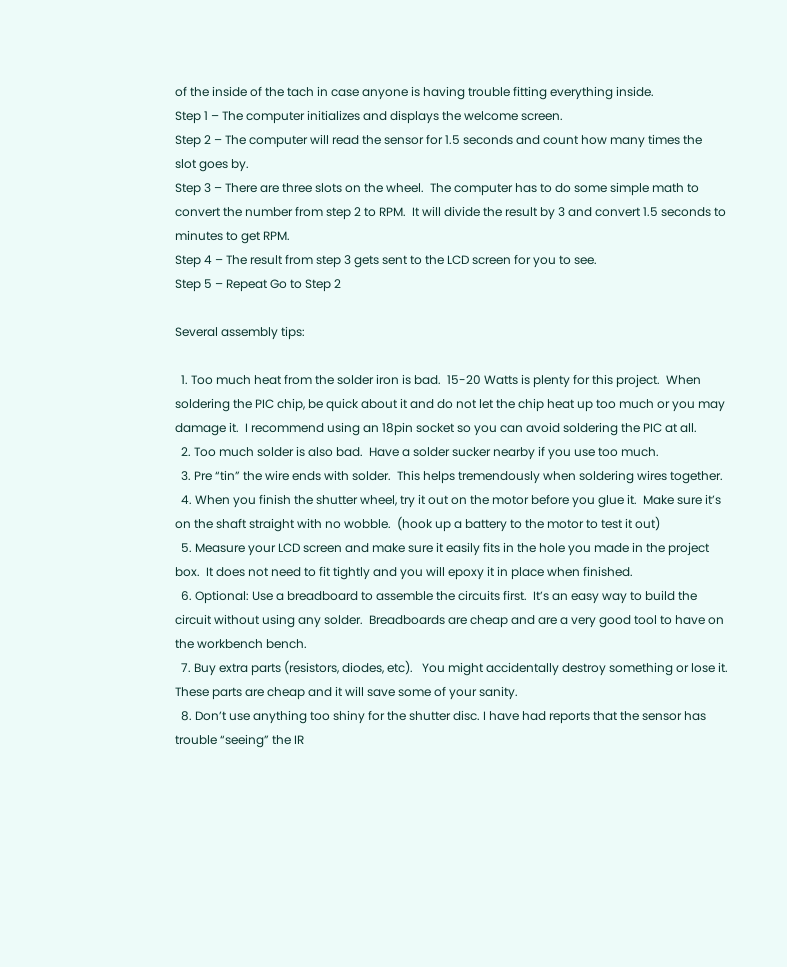of the inside of the tach in case anyone is having trouble fitting everything inside.
Step 1 – The computer initializes and displays the welcome screen.
Step 2 – The computer will read the sensor for 1.5 seconds and count how many times the    slot goes by.
Step 3 – There are three slots on the wheel.  The computer has to do some simple math to convert the number from step 2 to RPM.  It will divide the result by 3 and convert 1.5 seconds to minutes to get RPM.
Step 4 – The result from step 3 gets sent to the LCD screen for you to see.
Step 5 – Repeat Go to Step 2

Several assembly tips:

  1. Too much heat from the solder iron is bad.  15-20 Watts is plenty for this project.  When soldering the PIC chip, be quick about it and do not let the chip heat up too much or you may damage it.  I recommend using an 18pin socket so you can avoid soldering the PIC at all.
  2. Too much solder is also bad.  Have a solder sucker nearby if you use too much.
  3. Pre “tin” the wire ends with solder.  This helps tremendously when soldering wires together.
  4. When you finish the shutter wheel, try it out on the motor before you glue it.  Make sure it’s on the shaft straight with no wobble.  (hook up a battery to the motor to test it out)
  5. Measure your LCD screen and make sure it easily fits in the hole you made in the project box.  It does not need to fit tightly and you will epoxy it in place when finished.
  6. Optional: Use a breadboard to assemble the circuits first.  It’s an easy way to build the circuit without using any solder.  Breadboards are cheap and are a very good tool to have on the workbench bench.
  7. Buy extra parts (resistors, diodes, etc).   You might accidentally destroy something or lose it.  These parts are cheap and it will save some of your sanity.
  8. Don’t use anything too shiny for the shutter disc. I have had reports that the sensor has trouble “seeing” the IR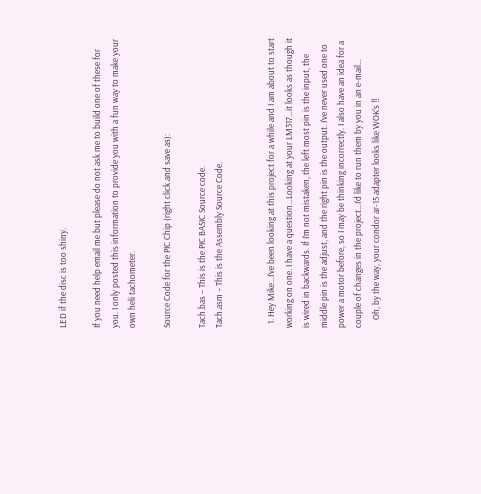LED if the disc is too shiny.

If you need help email me but please do not ask me to build one of these for you. I only posted this information to provide you with a fun way to make your own heli tachometer.

Source Code for the PIC Chip (right click and save as):

Tach.bas – This is the PIC BASIC Source code.
Tach.asm – This is the Assembly Source Code.


  1. Hey Mike…I’ve been looking at this project for a while and I am about to start working on one. I have a question…Looking at your LM317…it looks as though it is wired in backwards. If I’m not mistaken, the left most pin is the input, the middle pin is the adjust, and the right pin is the output. I’ve never used one to power a motor before, so I may be thinking incorrectly. I also have an idea for a couple of changes in the project…I’d like to run them by you in an e-mail…
    Oh, by the way, your condor ar-15 adapter looks like WOK’s !!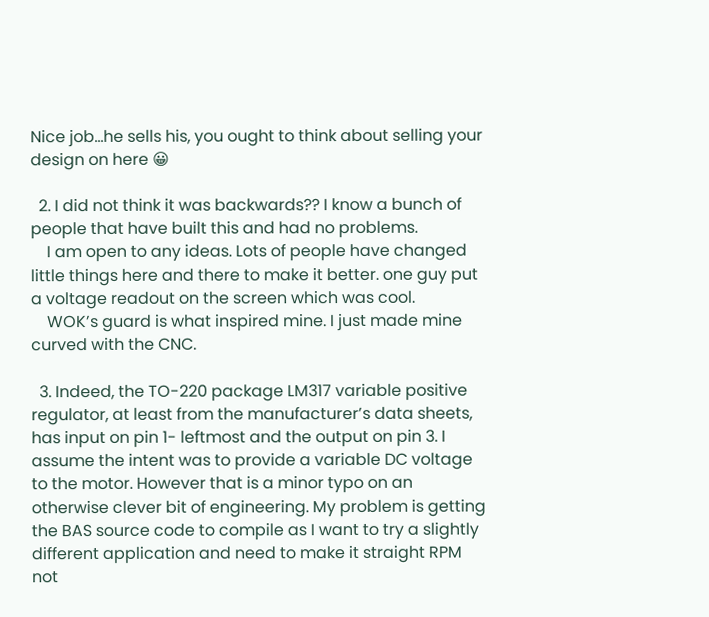Nice job…he sells his, you ought to think about selling your design on here 😀

  2. I did not think it was backwards?? I know a bunch of people that have built this and had no problems.
    I am open to any ideas. Lots of people have changed little things here and there to make it better. one guy put a voltage readout on the screen which was cool.
    WOK’s guard is what inspired mine. I just made mine curved with the CNC.

  3. Indeed, the TO-220 package LM317 variable positive regulator, at least from the manufacturer’s data sheets, has input on pin 1- leftmost and the output on pin 3. I assume the intent was to provide a variable DC voltage to the motor. However that is a minor typo on an otherwise clever bit of engineering. My problem is getting the BAS source code to compile as I want to try a slightly different application and need to make it straight RPM not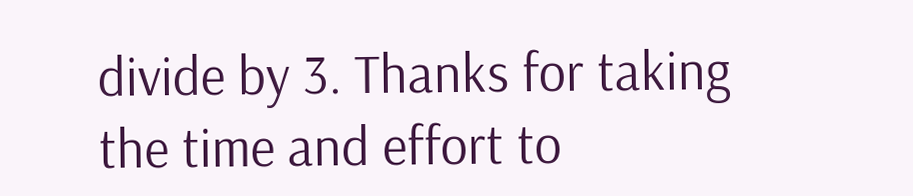divide by 3. Thanks for taking the time and effort to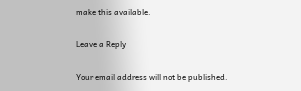make this available.

Leave a Reply

Your email address will not be published.